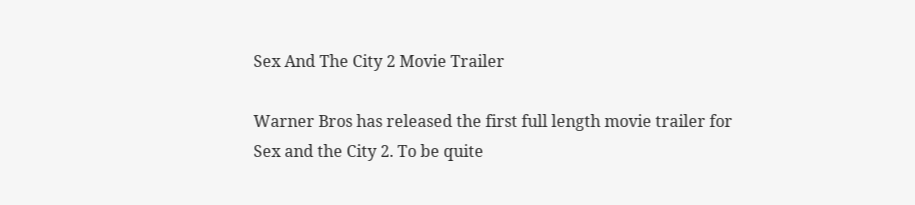Sex And The City 2 Movie Trailer

Warner Bros has released the first full length movie trailer for Sex and the City 2. To be quite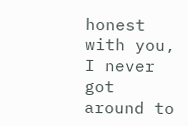honest with you, I never got around to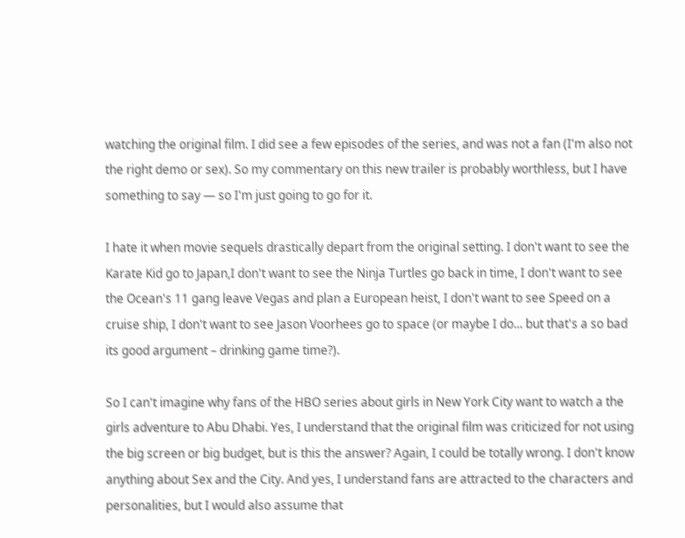watching the original film. I did see a few episodes of the series, and was not a fan (I'm also not the right demo or sex). So my commentary on this new trailer is probably worthless, but I have something to say — so I'm just going to go for it.

I hate it when movie sequels drastically depart from the original setting. I don't want to see the Karate Kid go to Japan,I don't want to see the Ninja Turtles go back in time, I don't want to see the Ocean's 11 gang leave Vegas and plan a European heist, I don't want to see Speed on a cruise ship, I don't want to see Jason Voorhees go to space (or maybe I do... but that's a so bad its good argument – drinking game time?).

So I can't imagine why fans of the HBO series about girls in New York City want to watch a the girls adventure to Abu Dhabi. Yes, I understand that the original film was criticized for not using the big screen or big budget, but is this the answer? Again, I could be totally wrong. I don't know anything about Sex and the City. And yes, I understand fans are attracted to the characters and personalities, but I would also assume that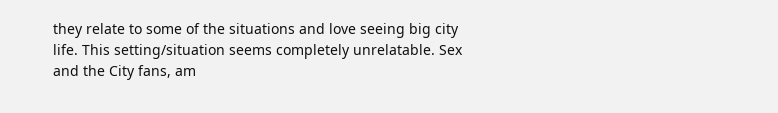they relate to some of the situations and love seeing big city life. This setting/situation seems completely unrelatable. Sex and the City fans, am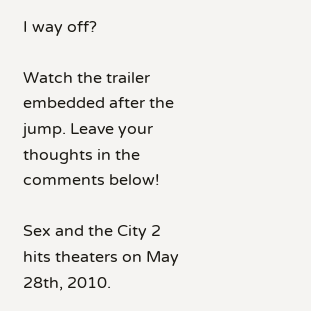I way off?

Watch the trailer embedded after the jump. Leave your thoughts in the comments below!

Sex and the City 2 hits theaters on May 28th, 2010.